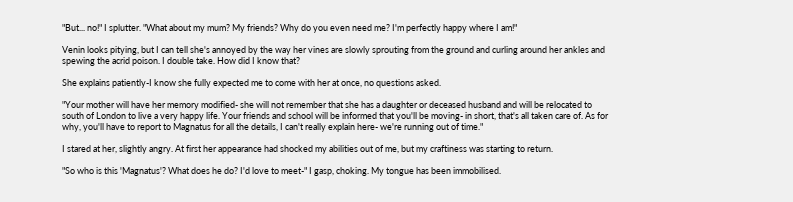"But... no!" I splutter. "What about my mum? My friends? Why do you even need me? I'm perfectly happy where I am!"

Venin looks pitying, but I can tell she's annoyed by the way her vines are slowly sprouting from the ground and curling around her ankles and spewing the acrid poison. I double take. How did I know that?

She explains patiently-I know she fully expected me to come with her at once, no questions asked.

"Your mother will have her memory modified- she will not remember that she has a daughter or deceased husband and will be relocated to south of London to live a very happy life. Your friends and school will be informed that you'll be moving- in short, that's all taken care of. As for why, you'll have to report to Magnatus for all the details, I can't really explain here- we're running out of time."

I stared at her, slightly angry. At first her appearance had shocked my abilities out of me, but my craftiness was starting to return.

"So who is this 'Magnatus'? What does he do? I'd love to meet-" I gasp, choking. My tongue has been immobilised.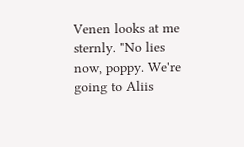Venen looks at me sternly. "No lies now, poppy. We're going to Aliis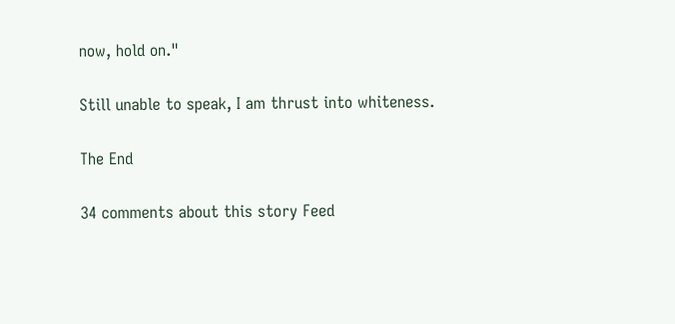now, hold on."

Still unable to speak, I am thrust into whiteness.

The End

34 comments about this story Feed